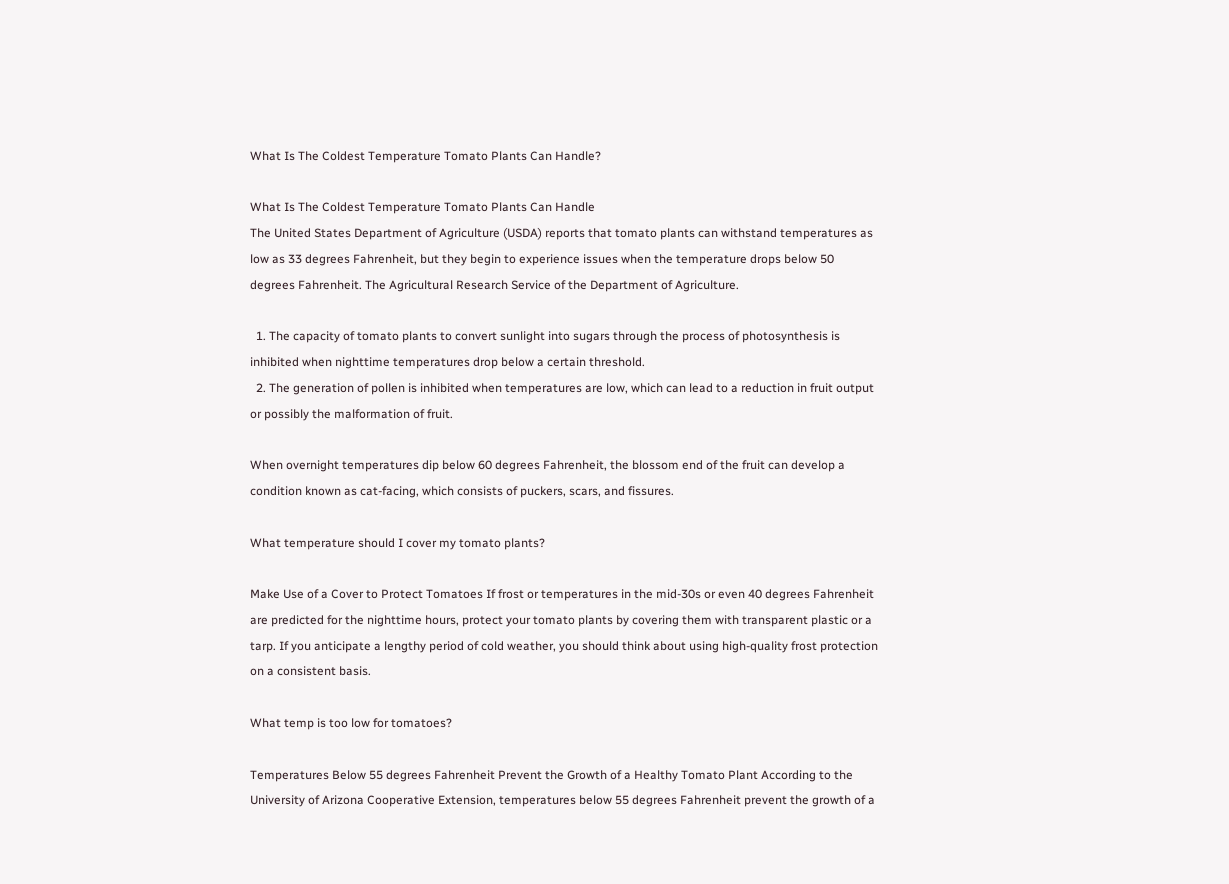What Is The Coldest Temperature Tomato Plants Can Handle?

What Is The Coldest Temperature Tomato Plants Can Handle
The United States Department of Agriculture (USDA) reports that tomato plants can withstand temperatures as low as 33 degrees Fahrenheit, but they begin to experience issues when the temperature drops below 50 degrees Fahrenheit. The Agricultural Research Service of the Department of Agriculture.

  1. The capacity of tomato plants to convert sunlight into sugars through the process of photosynthesis is inhibited when nighttime temperatures drop below a certain threshold.
  2. The generation of pollen is inhibited when temperatures are low, which can lead to a reduction in fruit output or possibly the malformation of fruit.

When overnight temperatures dip below 60 degrees Fahrenheit, the blossom end of the fruit can develop a condition known as cat-facing, which consists of puckers, scars, and fissures.

What temperature should I cover my tomato plants?

Make Use of a Cover to Protect Tomatoes If frost or temperatures in the mid-30s or even 40 degrees Fahrenheit are predicted for the nighttime hours, protect your tomato plants by covering them with transparent plastic or a tarp. If you anticipate a lengthy period of cold weather, you should think about using high-quality frost protection on a consistent basis.

What temp is too low for tomatoes?

Temperatures Below 55 degrees Fahrenheit Prevent the Growth of a Healthy Tomato Plant According to the University of Arizona Cooperative Extension, temperatures below 55 degrees Fahrenheit prevent the growth of a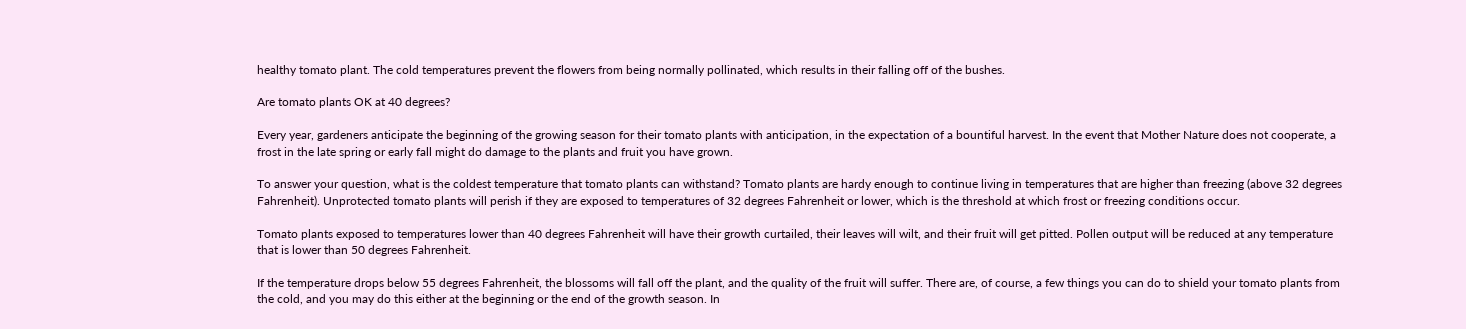healthy tomato plant. The cold temperatures prevent the flowers from being normally pollinated, which results in their falling off of the bushes.

Are tomato plants OK at 40 degrees?

Every year, gardeners anticipate the beginning of the growing season for their tomato plants with anticipation, in the expectation of a bountiful harvest. In the event that Mother Nature does not cooperate, a frost in the late spring or early fall might do damage to the plants and fruit you have grown.

To answer your question, what is the coldest temperature that tomato plants can withstand? Tomato plants are hardy enough to continue living in temperatures that are higher than freezing (above 32 degrees Fahrenheit). Unprotected tomato plants will perish if they are exposed to temperatures of 32 degrees Fahrenheit or lower, which is the threshold at which frost or freezing conditions occur.

Tomato plants exposed to temperatures lower than 40 degrees Fahrenheit will have their growth curtailed, their leaves will wilt, and their fruit will get pitted. Pollen output will be reduced at any temperature that is lower than 50 degrees Fahrenheit.

If the temperature drops below 55 degrees Fahrenheit, the blossoms will fall off the plant, and the quality of the fruit will suffer. There are, of course, a few things you can do to shield your tomato plants from the cold, and you may do this either at the beginning or the end of the growth season. In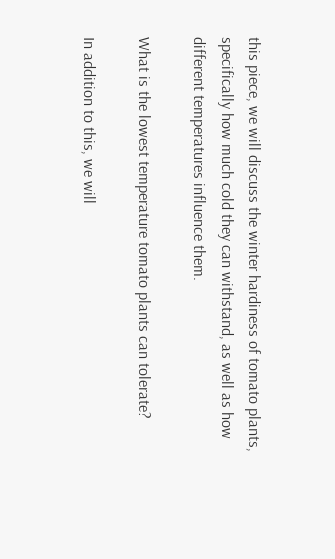this piece, we will discuss the winter hardiness of tomato plants, specifically how much cold they can withstand, as well as how different temperatures influence them.

What is the lowest temperature tomato plants can tolerate?

In addition to this, we will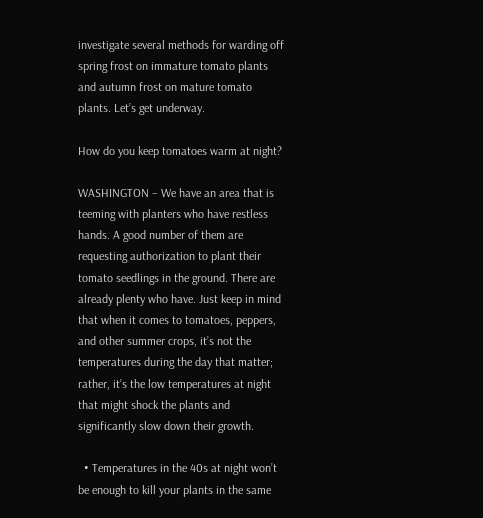investigate several methods for warding off spring frost on immature tomato plants and autumn frost on mature tomato plants. Let’s get underway.

How do you keep tomatoes warm at night?

WASHINGTON – We have an area that is teeming with planters who have restless hands. A good number of them are requesting authorization to plant their tomato seedlings in the ground. There are already plenty who have. Just keep in mind that when it comes to tomatoes, peppers, and other summer crops, it’s not the temperatures during the day that matter; rather, it’s the low temperatures at night that might shock the plants and significantly slow down their growth.

  • Temperatures in the 40s at night won’t be enough to kill your plants in the same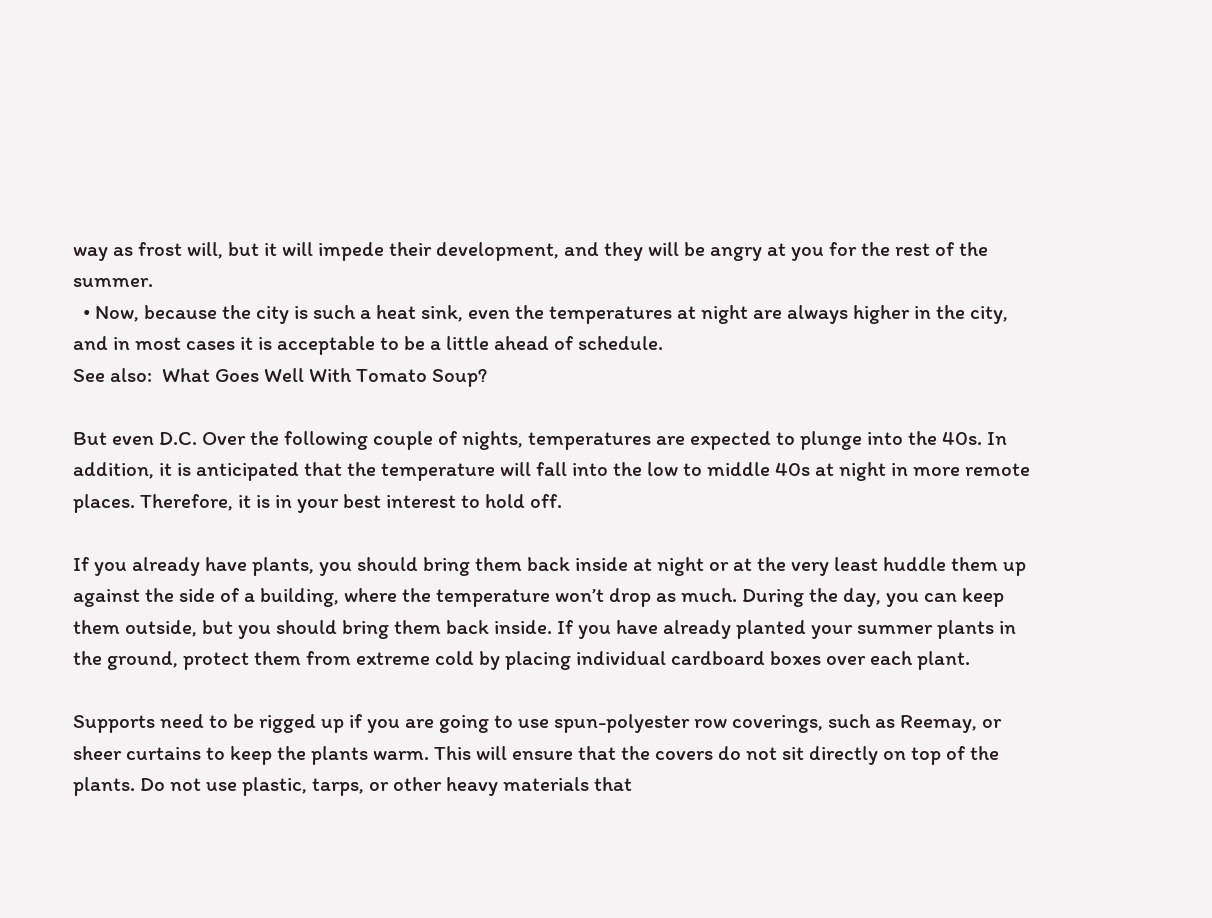way as frost will, but it will impede their development, and they will be angry at you for the rest of the summer.
  • Now, because the city is such a heat sink, even the temperatures at night are always higher in the city, and in most cases it is acceptable to be a little ahead of schedule.
See also:  What Goes Well With Tomato Soup?

But even D.C. Over the following couple of nights, temperatures are expected to plunge into the 40s. In addition, it is anticipated that the temperature will fall into the low to middle 40s at night in more remote places. Therefore, it is in your best interest to hold off.

If you already have plants, you should bring them back inside at night or at the very least huddle them up against the side of a building, where the temperature won’t drop as much. During the day, you can keep them outside, but you should bring them back inside. If you have already planted your summer plants in the ground, protect them from extreme cold by placing individual cardboard boxes over each plant.

Supports need to be rigged up if you are going to use spun-polyester row coverings, such as Reemay, or sheer curtains to keep the plants warm. This will ensure that the covers do not sit directly on top of the plants. Do not use plastic, tarps, or other heavy materials that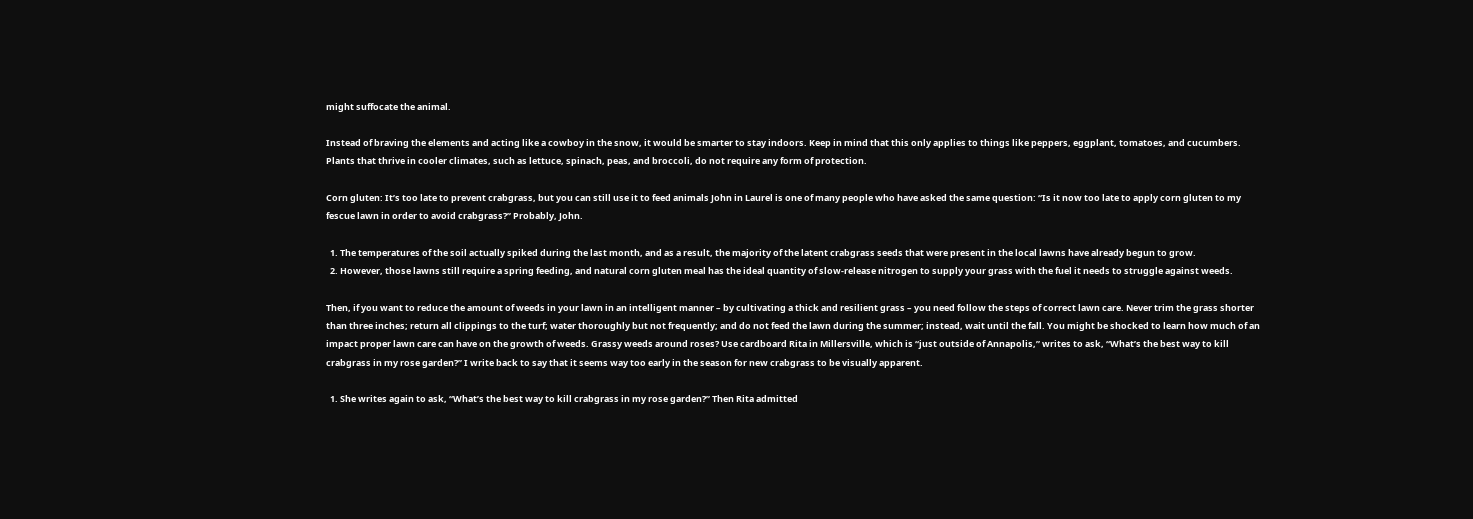might suffocate the animal.

Instead of braving the elements and acting like a cowboy in the snow, it would be smarter to stay indoors. Keep in mind that this only applies to things like peppers, eggplant, tomatoes, and cucumbers. Plants that thrive in cooler climates, such as lettuce, spinach, peas, and broccoli, do not require any form of protection.

Corn gluten: It’s too late to prevent crabgrass, but you can still use it to feed animals John in Laurel is one of many people who have asked the same question: “Is it now too late to apply corn gluten to my fescue lawn in order to avoid crabgrass?” Probably, John.

  1. The temperatures of the soil actually spiked during the last month, and as a result, the majority of the latent crabgrass seeds that were present in the local lawns have already begun to grow.
  2. However, those lawns still require a spring feeding, and natural corn gluten meal has the ideal quantity of slow-release nitrogen to supply your grass with the fuel it needs to struggle against weeds.

Then, if you want to reduce the amount of weeds in your lawn in an intelligent manner – by cultivating a thick and resilient grass – you need follow the steps of correct lawn care. Never trim the grass shorter than three inches; return all clippings to the turf; water thoroughly but not frequently; and do not feed the lawn during the summer; instead, wait until the fall. You might be shocked to learn how much of an impact proper lawn care can have on the growth of weeds. Grassy weeds around roses? Use cardboard Rita in Millersville, which is “just outside of Annapolis,” writes to ask, “What’s the best way to kill crabgrass in my rose garden?” I write back to say that it seems way too early in the season for new crabgrass to be visually apparent.

  1. She writes again to ask, “What’s the best way to kill crabgrass in my rose garden?” Then Rita admitted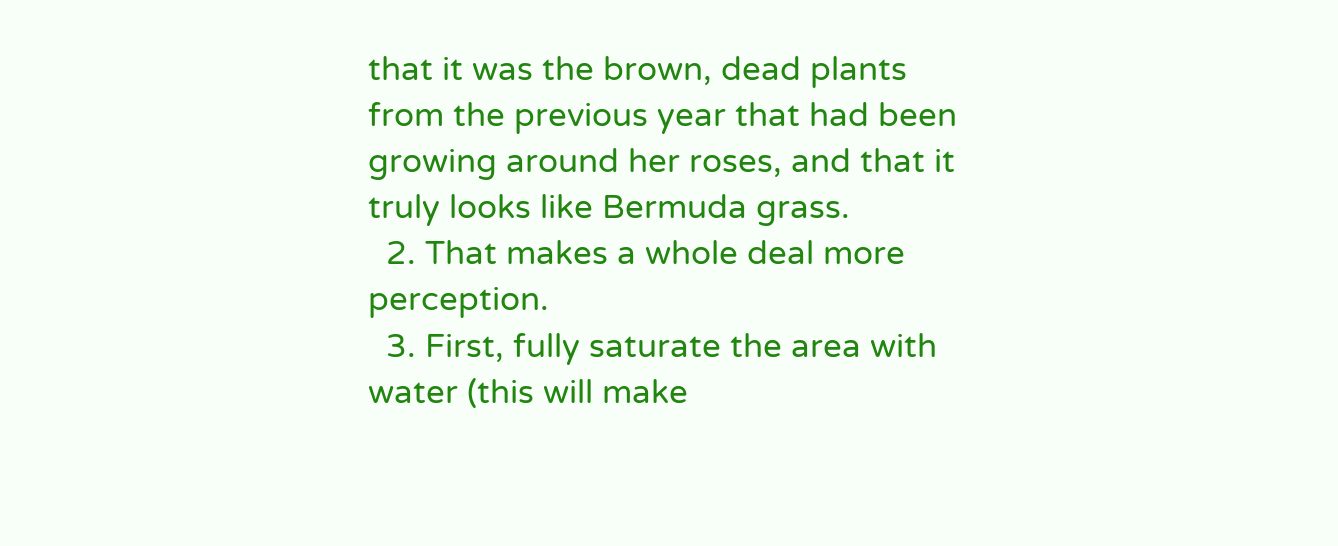that it was the brown, dead plants from the previous year that had been growing around her roses, and that it truly looks like Bermuda grass.
  2. That makes a whole deal more perception.
  3. First, fully saturate the area with water (this will make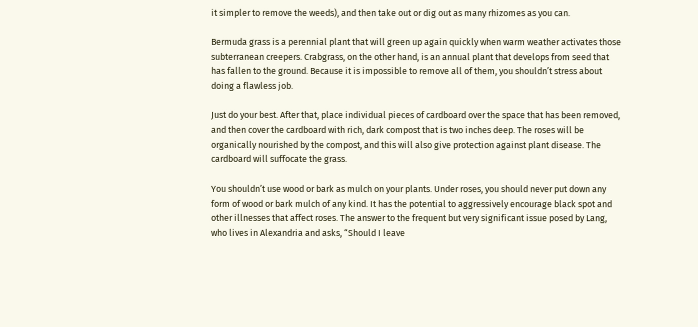it simpler to remove the weeds), and then take out or dig out as many rhizomes as you can.

Bermuda grass is a perennial plant that will green up again quickly when warm weather activates those subterranean creepers. Crabgrass, on the other hand, is an annual plant that develops from seed that has fallen to the ground. Because it is impossible to remove all of them, you shouldn’t stress about doing a flawless job.

Just do your best. After that, place individual pieces of cardboard over the space that has been removed, and then cover the cardboard with rich, dark compost that is two inches deep. The roses will be organically nourished by the compost, and this will also give protection against plant disease. The cardboard will suffocate the grass.

You shouldn’t use wood or bark as mulch on your plants. Under roses, you should never put down any form of wood or bark mulch of any kind. It has the potential to aggressively encourage black spot and other illnesses that affect roses. The answer to the frequent but very significant issue posed by Lang, who lives in Alexandria and asks, “Should I leave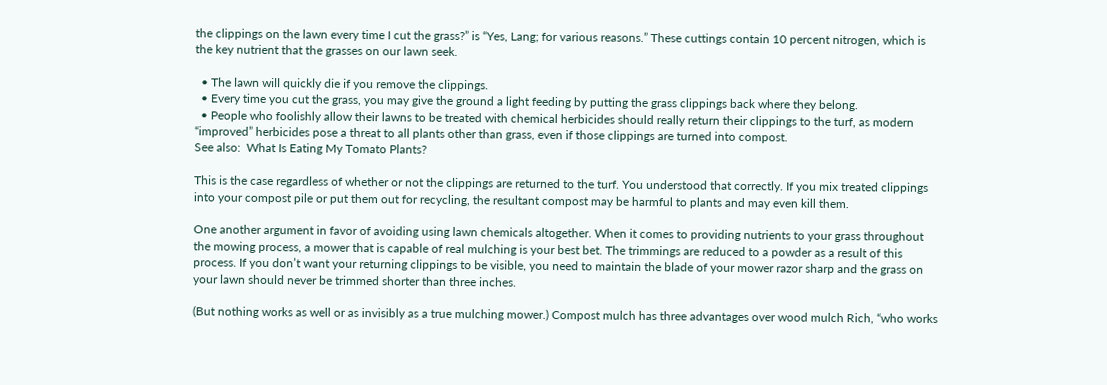the clippings on the lawn every time I cut the grass?” is “Yes, Lang; for various reasons.” These cuttings contain 10 percent nitrogen, which is the key nutrient that the grasses on our lawn seek.

  • The lawn will quickly die if you remove the clippings.
  • Every time you cut the grass, you may give the ground a light feeding by putting the grass clippings back where they belong.
  • People who foolishly allow their lawns to be treated with chemical herbicides should really return their clippings to the turf, as modern “improved” herbicides pose a threat to all plants other than grass, even if those clippings are turned into compost.
See also:  What Is Eating My Tomato Plants?

This is the case regardless of whether or not the clippings are returned to the turf. You understood that correctly. If you mix treated clippings into your compost pile or put them out for recycling, the resultant compost may be harmful to plants and may even kill them.

One another argument in favor of avoiding using lawn chemicals altogether. When it comes to providing nutrients to your grass throughout the mowing process, a mower that is capable of real mulching is your best bet. The trimmings are reduced to a powder as a result of this process. If you don’t want your returning clippings to be visible, you need to maintain the blade of your mower razor sharp and the grass on your lawn should never be trimmed shorter than three inches.

(But nothing works as well or as invisibly as a true mulching mower.) Compost mulch has three advantages over wood mulch Rich, “who works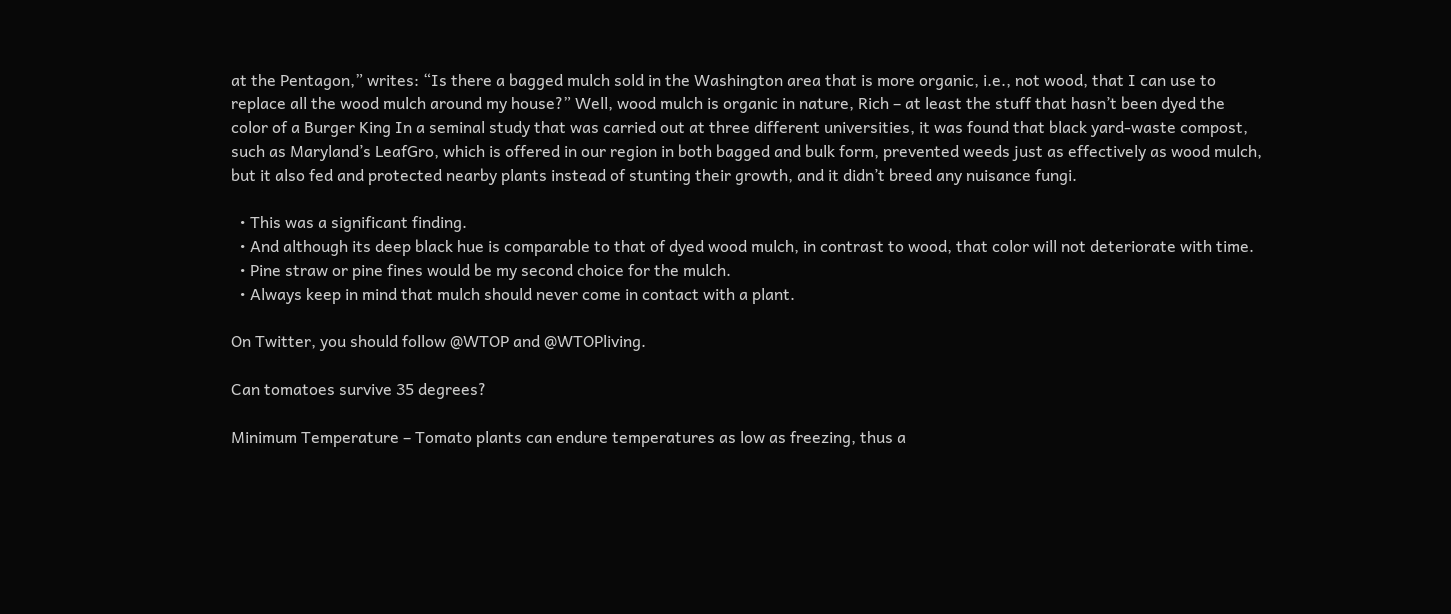at the Pentagon,” writes: “Is there a bagged mulch sold in the Washington area that is more organic, i.e., not wood, that I can use to replace all the wood mulch around my house?” Well, wood mulch is organic in nature, Rich – at least the stuff that hasn’t been dyed the color of a Burger King In a seminal study that was carried out at three different universities, it was found that black yard-waste compost, such as Maryland’s LeafGro, which is offered in our region in both bagged and bulk form, prevented weeds just as effectively as wood mulch, but it also fed and protected nearby plants instead of stunting their growth, and it didn’t breed any nuisance fungi.

  • This was a significant finding.
  • And although its deep black hue is comparable to that of dyed wood mulch, in contrast to wood, that color will not deteriorate with time.
  • Pine straw or pine fines would be my second choice for the mulch.
  • Always keep in mind that mulch should never come in contact with a plant.

On Twitter, you should follow @WTOP and @WTOPliving.

Can tomatoes survive 35 degrees?

Minimum Temperature – Tomato plants can endure temperatures as low as freezing, thus a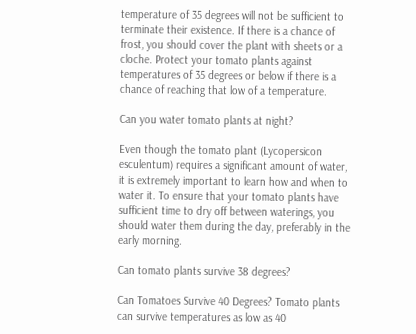temperature of 35 degrees will not be sufficient to terminate their existence. If there is a chance of frost, you should cover the plant with sheets or a cloche. Protect your tomato plants against temperatures of 35 degrees or below if there is a chance of reaching that low of a temperature.

Can you water tomato plants at night?

Even though the tomato plant (Lycopersicon esculentum) requires a significant amount of water, it is extremely important to learn how and when to water it. To ensure that your tomato plants have sufficient time to dry off between waterings, you should water them during the day, preferably in the early morning.

Can tomato plants survive 38 degrees?

Can Tomatoes Survive 40 Degrees? Tomato plants can survive temperatures as low as 40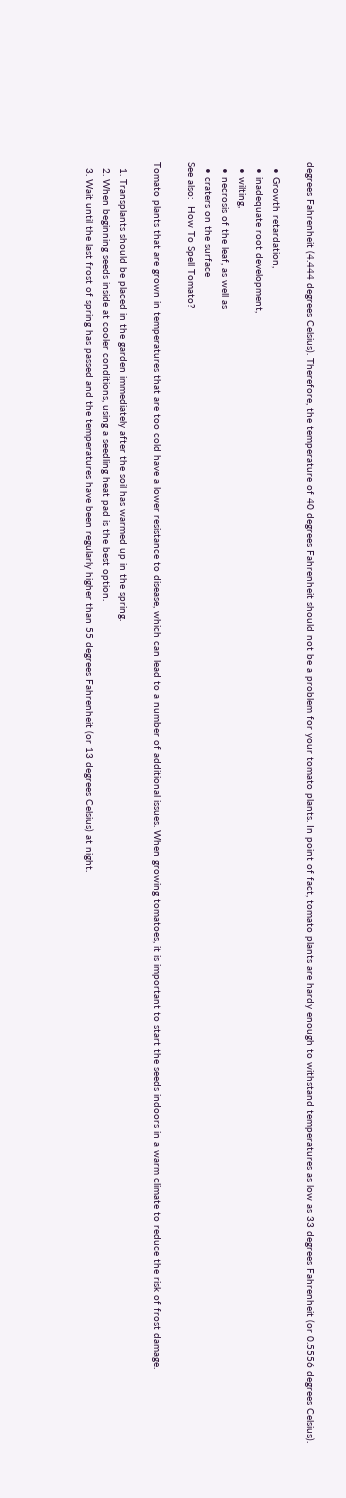degrees Fahrenheit (4.444 degrees Celsius). Therefore, the temperature of 40 degrees Fahrenheit should not be a problem for your tomato plants. In point of fact, tomato plants are hardy enough to withstand temperatures as low as 33 degrees Fahrenheit (or 0.5556 degrees Celsius).

  • Growth retardation,
  • inadequate root development,
  • wilting,
  • necrosis of the leaf, as well as
  • craters on the surface
See also:  How To Spell Tomato?

Tomato plants that are grown in temperatures that are too cold have a lower resistance to disease, which can lead to a number of additional issues. When growing tomatoes, it is important to start the seeds indoors in a warm climate to reduce the risk of frost damage.

  1. Transplants should be placed in the garden immediately after the soil has warmed up in the spring.
  2. When beginning seeds inside at cooler conditions, using a seedling heat pad is the best option.
  3. Wait until the last frost of spring has passed and the temperatures have been regularly higher than 55 degrees Fahrenheit (or 13 degrees Celsius) at night.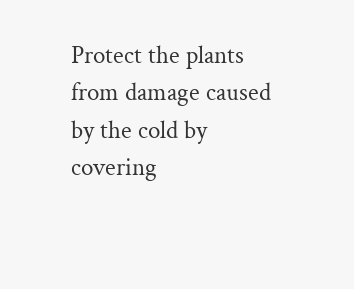Protect the plants from damage caused by the cold by covering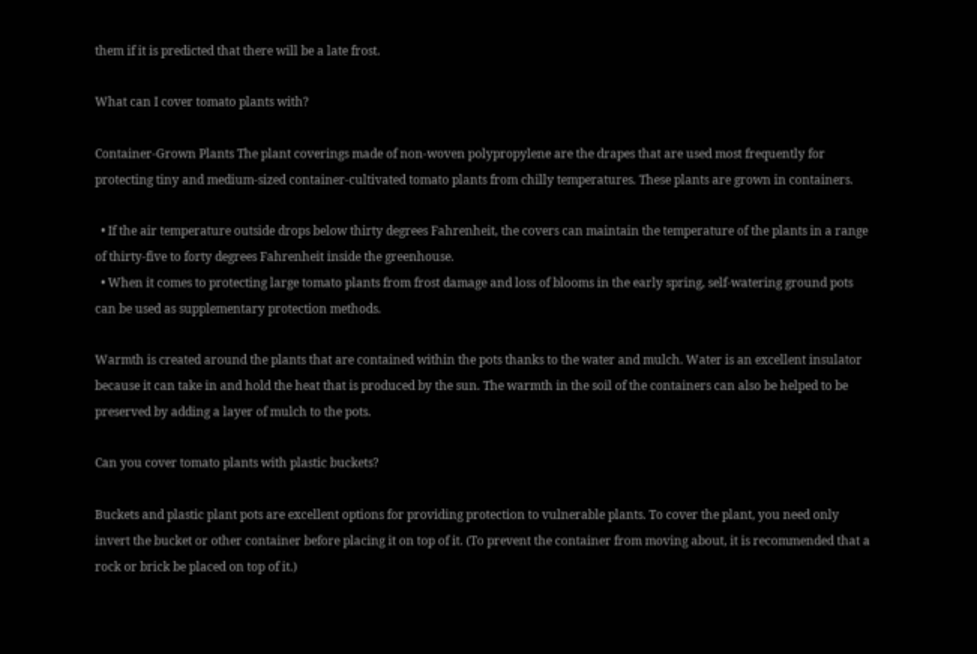them if it is predicted that there will be a late frost.

What can I cover tomato plants with?

Container-Grown Plants The plant coverings made of non-woven polypropylene are the drapes that are used most frequently for protecting tiny and medium-sized container-cultivated tomato plants from chilly temperatures. These plants are grown in containers.

  • If the air temperature outside drops below thirty degrees Fahrenheit, the covers can maintain the temperature of the plants in a range of thirty-five to forty degrees Fahrenheit inside the greenhouse.
  • When it comes to protecting large tomato plants from frost damage and loss of blooms in the early spring, self-watering ground pots can be used as supplementary protection methods.

Warmth is created around the plants that are contained within the pots thanks to the water and mulch. Water is an excellent insulator because it can take in and hold the heat that is produced by the sun. The warmth in the soil of the containers can also be helped to be preserved by adding a layer of mulch to the pots.

Can you cover tomato plants with plastic buckets?

Buckets and plastic plant pots are excellent options for providing protection to vulnerable plants. To cover the plant, you need only invert the bucket or other container before placing it on top of it. (To prevent the container from moving about, it is recommended that a rock or brick be placed on top of it.)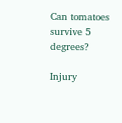Can tomatoes survive 5 degrees?

Injury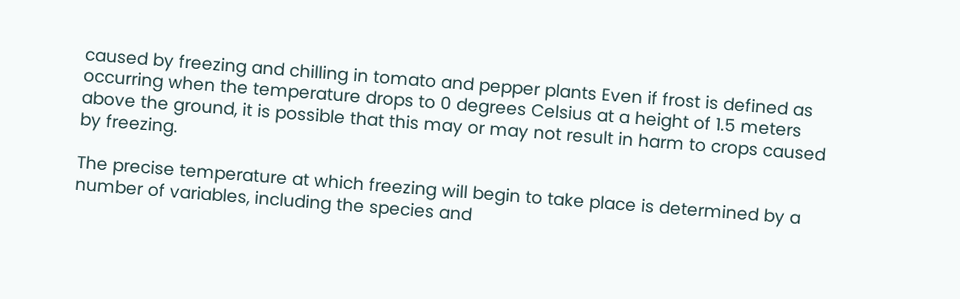caused by freezing and chilling in tomato and pepper plants Even if frost is defined as occurring when the temperature drops to 0 degrees Celsius at a height of 1.5 meters above the ground, it is possible that this may or may not result in harm to crops caused by freezing.

The precise temperature at which freezing will begin to take place is determined by a number of variables, including the species and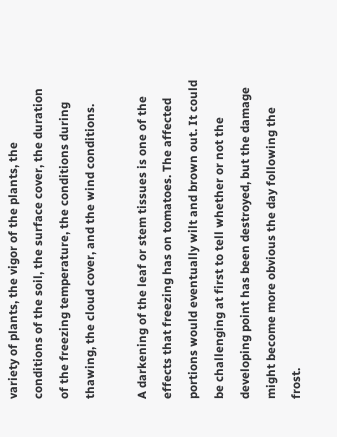variety of plants, the vigor of the plants, the conditions of the soil, the surface cover, the duration of the freezing temperature, the conditions during thawing, the cloud cover, and the wind conditions.

A darkening of the leaf or stem tissues is one of the effects that freezing has on tomatoes. The affected portions would eventually wilt and brown out. It could be challenging at first to tell whether or not the developing point has been destroyed, but the damage might become more obvious the day following the frost.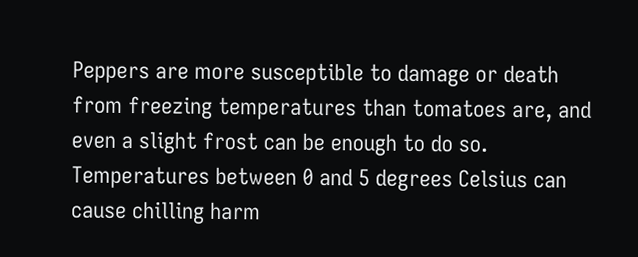Peppers are more susceptible to damage or death from freezing temperatures than tomatoes are, and even a slight frost can be enough to do so. Temperatures between 0 and 5 degrees Celsius can cause chilling harm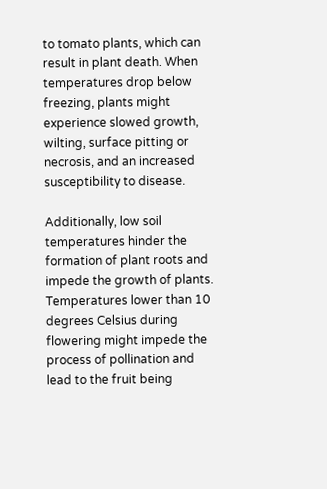to tomato plants, which can result in plant death. When temperatures drop below freezing, plants might experience slowed growth, wilting, surface pitting or necrosis, and an increased susceptibility to disease.

Additionally, low soil temperatures hinder the formation of plant roots and impede the growth of plants. Temperatures lower than 10 degrees Celsius during flowering might impede the process of pollination and lead to the fruit being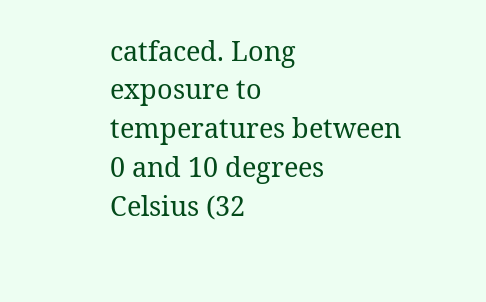catfaced. Long exposure to temperatures between 0 and 10 degrees Celsius (32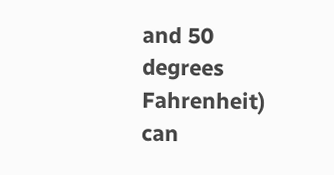and 50 degrees Fahrenheit) can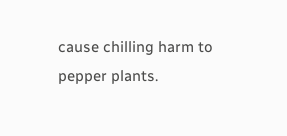cause chilling harm to pepper plants.